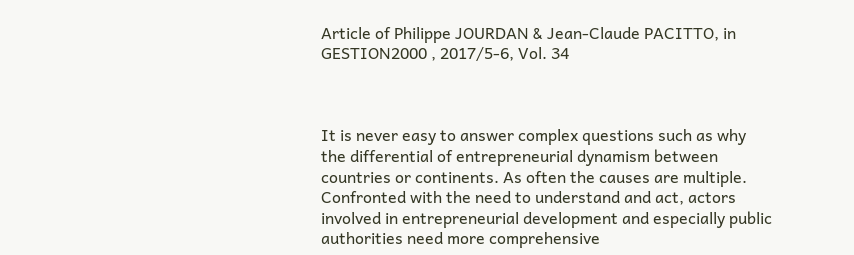Article of Philippe JOURDAN & Jean-Claude PACITTO, in GESTION2000 , 2017/5-6, Vol. 34



It is never easy to answer complex questions such as why the differential of entrepreneurial dynamism between countries or continents. As often the causes are multiple. Confronted with the need to understand and act, actors involved in entrepreneurial development and especially public authorities need more comprehensive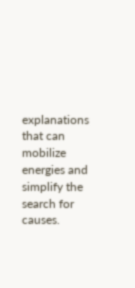explanations that can mobilize energies and simplify the search for causes.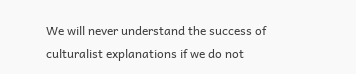We will never understand the success of culturalist explanations if we do not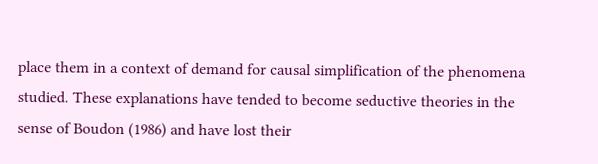place them in a context of demand for causal simplification of the phenomena studied. These explanations have tended to become seductive theories in the sense of Boudon (1986) and have lost their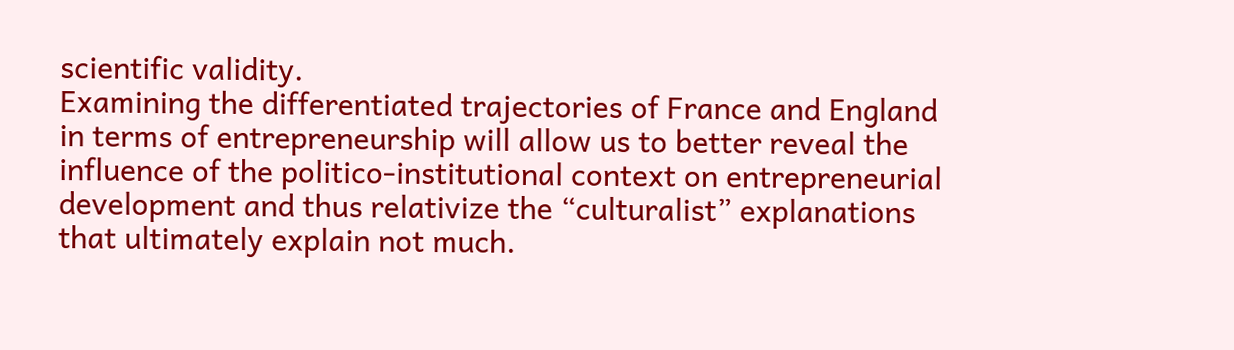scientific validity.
Examining the differentiated trajectories of France and England in terms of entrepreneurship will allow us to better reveal the influence of the politico-institutional context on entrepreneurial development and thus relativize the “culturalist” explanations that ultimately explain not much.